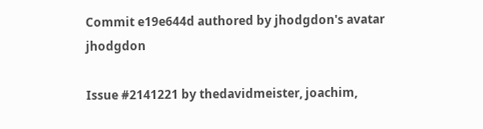Commit e19e644d authored by jhodgdon's avatar jhodgdon

Issue #2141221 by thedavidmeister, joachim,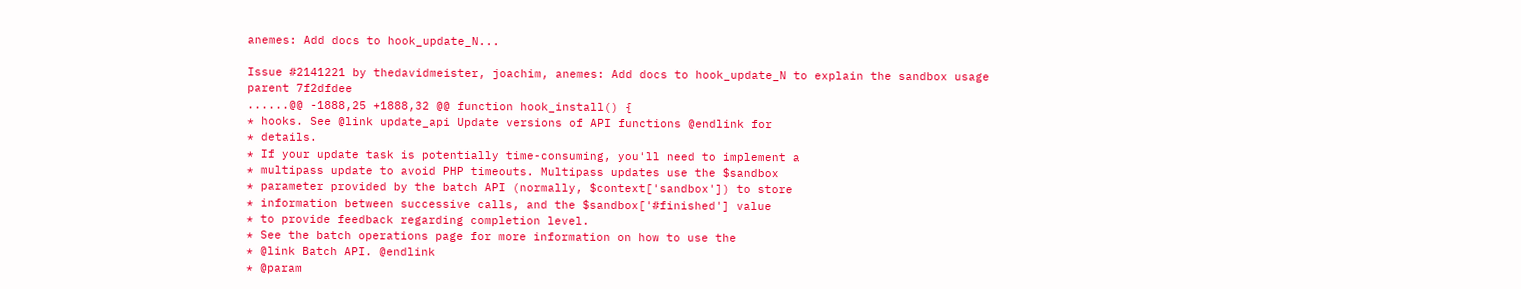anemes: Add docs to hook_update_N...

Issue #2141221 by thedavidmeister, joachim, anemes: Add docs to hook_update_N to explain the sandbox usage
parent 7f2dfdee
......@@ -1888,25 +1888,32 @@ function hook_install() {
* hooks. See @link update_api Update versions of API functions @endlink for
* details.
* If your update task is potentially time-consuming, you'll need to implement a
* multipass update to avoid PHP timeouts. Multipass updates use the $sandbox
* parameter provided by the batch API (normally, $context['sandbox']) to store
* information between successive calls, and the $sandbox['#finished'] value
* to provide feedback regarding completion level.
* See the batch operations page for more information on how to use the
* @link Batch API. @endlink
* @param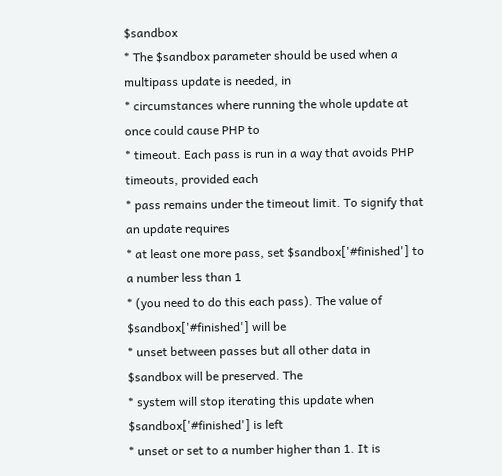$sandbox
* The $sandbox parameter should be used when a multipass update is needed, in
* circumstances where running the whole update at once could cause PHP to
* timeout. Each pass is run in a way that avoids PHP timeouts, provided each
* pass remains under the timeout limit. To signify that an update requires
* at least one more pass, set $sandbox['#finished'] to a number less than 1
* (you need to do this each pass). The value of $sandbox['#finished'] will be
* unset between passes but all other data in $sandbox will be preserved. The
* system will stop iterating this update when $sandbox['#finished'] is left
* unset or set to a number higher than 1. It is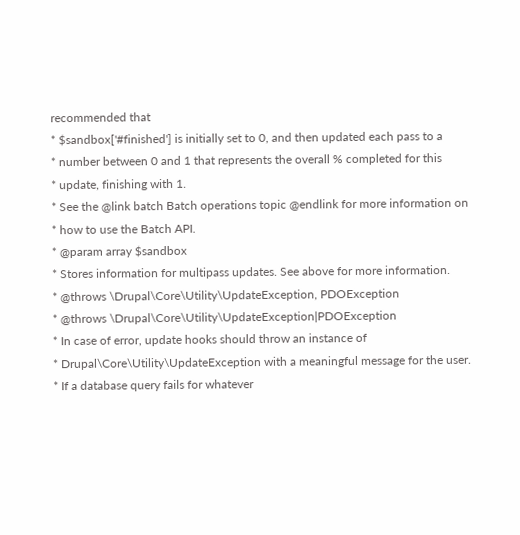recommended that
* $sandbox['#finished'] is initially set to 0, and then updated each pass to a
* number between 0 and 1 that represents the overall % completed for this
* update, finishing with 1.
* See the @link batch Batch operations topic @endlink for more information on
* how to use the Batch API.
* @param array $sandbox
* Stores information for multipass updates. See above for more information.
* @throws \Drupal\Core\Utility\UpdateException, PDOException
* @throws \Drupal\Core\Utility\UpdateException|PDOException
* In case of error, update hooks should throw an instance of
* Drupal\Core\Utility\UpdateException with a meaningful message for the user.
* If a database query fails for whatever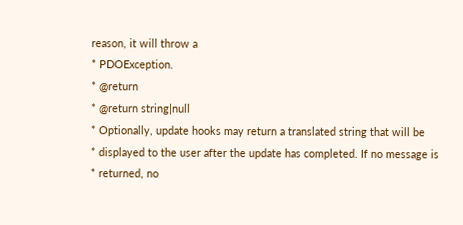reason, it will throw a
* PDOException.
* @return
* @return string|null
* Optionally, update hooks may return a translated string that will be
* displayed to the user after the update has completed. If no message is
* returned, no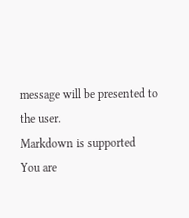message will be presented to the user.
Markdown is supported
You are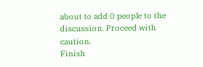about to add 0 people to the discussion. Proceed with caution.
Finish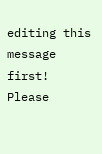editing this message first!
Please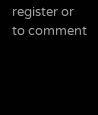register or to comment